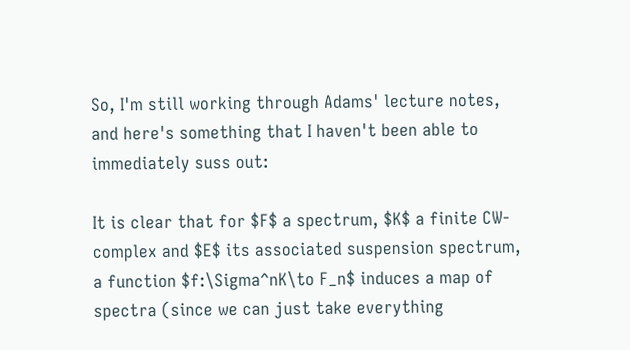So, I'm still working through Adams' lecture notes, and here's something that I haven't been able to immediately suss out:

It is clear that for $F$ a spectrum, $K$ a finite CW-complex and $E$ its associated suspension spectrum, a function $f:\Sigma^nK\to F_n$ induces a map of spectra (since we can just take everything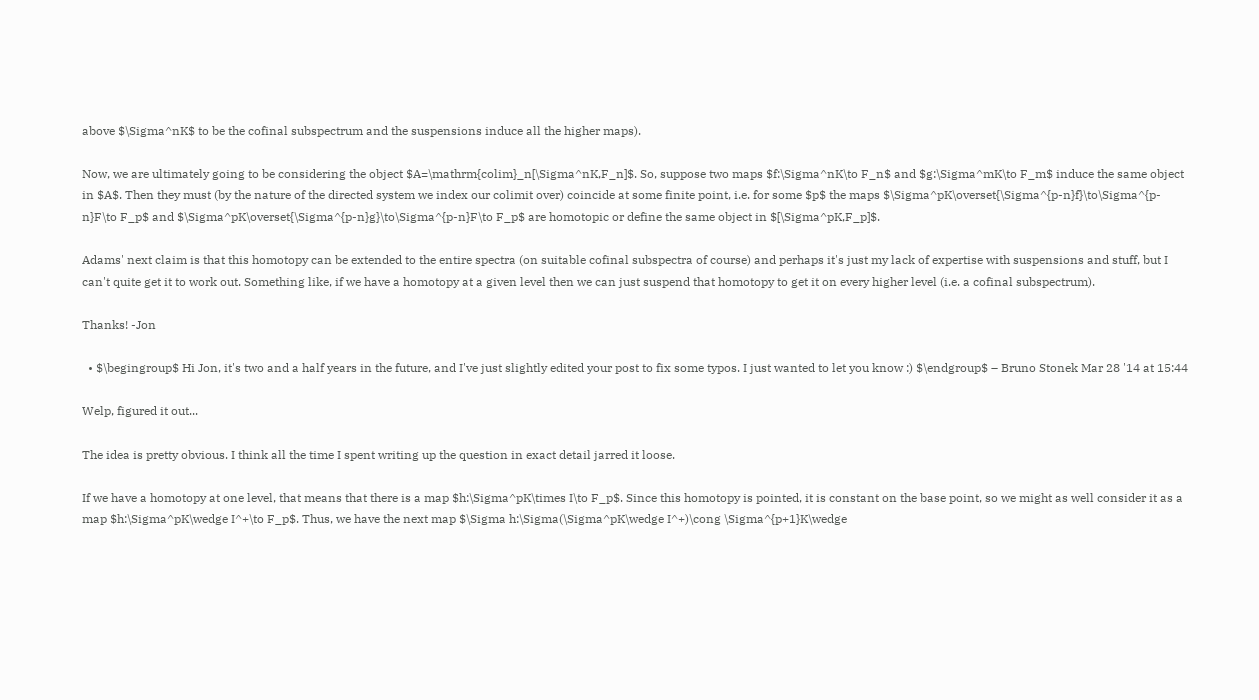above $\Sigma^nK$ to be the cofinal subspectrum and the suspensions induce all the higher maps).

Now, we are ultimately going to be considering the object $A=\mathrm{colim}_n[\Sigma^nK,F_n]$. So, suppose two maps $f:\Sigma^nK\to F_n$ and $g:\Sigma^mK\to F_m$ induce the same object in $A$. Then they must (by the nature of the directed system we index our colimit over) coincide at some finite point, i.e. for some $p$ the maps $\Sigma^pK\overset{\Sigma^{p-n}f}\to\Sigma^{p-n}F\to F_p$ and $\Sigma^pK\overset{\Sigma^{p-n}g}\to\Sigma^{p-n}F\to F_p$ are homotopic or define the same object in $[\Sigma^pK,F_p]$.

Adams' next claim is that this homotopy can be extended to the entire spectra (on suitable cofinal subspectra of course) and perhaps it's just my lack of expertise with suspensions and stuff, but I can't quite get it to work out. Something like, if we have a homotopy at a given level then we can just suspend that homotopy to get it on every higher level (i.e. a cofinal subspectrum).

Thanks! -Jon

  • $\begingroup$ Hi Jon, it's two and a half years in the future, and I've just slightly edited your post to fix some typos. I just wanted to let you know :) $\endgroup$ – Bruno Stonek Mar 28 '14 at 15:44

Welp, figured it out...

The idea is pretty obvious. I think all the time I spent writing up the question in exact detail jarred it loose.

If we have a homotopy at one level, that means that there is a map $h:\Sigma^pK\times I\to F_p$. Since this homotopy is pointed, it is constant on the base point, so we might as well consider it as a map $h:\Sigma^pK\wedge I^+\to F_p$. Thus, we have the next map $\Sigma h:\Sigma(\Sigma^pK\wedge I^+)\cong \Sigma^{p+1}K\wedge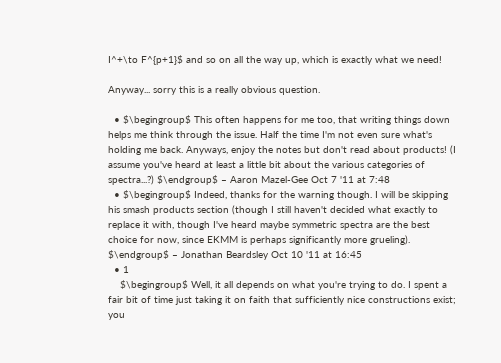I^+\to F^{p+1}$ and so on all the way up, which is exactly what we need!

Anyway... sorry this is a really obvious question.

  • $\begingroup$ This often happens for me too, that writing things down helps me think through the issue. Half the time I'm not even sure what's holding me back. Anyways, enjoy the notes but don't read about products! (I assume you've heard at least a little bit about the various categories of spectra...?) $\endgroup$ – Aaron Mazel-Gee Oct 7 '11 at 7:48
  • $\begingroup$ Indeed, thanks for the warning though. I will be skipping his smash products section (though I still haven't decided what exactly to replace it with, though I've heard maybe symmetric spectra are the best choice for now, since EKMM is perhaps significantly more grueling). $\endgroup$ – Jonathan Beardsley Oct 10 '11 at 16:45
  • 1
    $\begingroup$ Well, it all depends on what you're trying to do. I spent a fair bit of time just taking it on faith that sufficiently nice constructions exist; you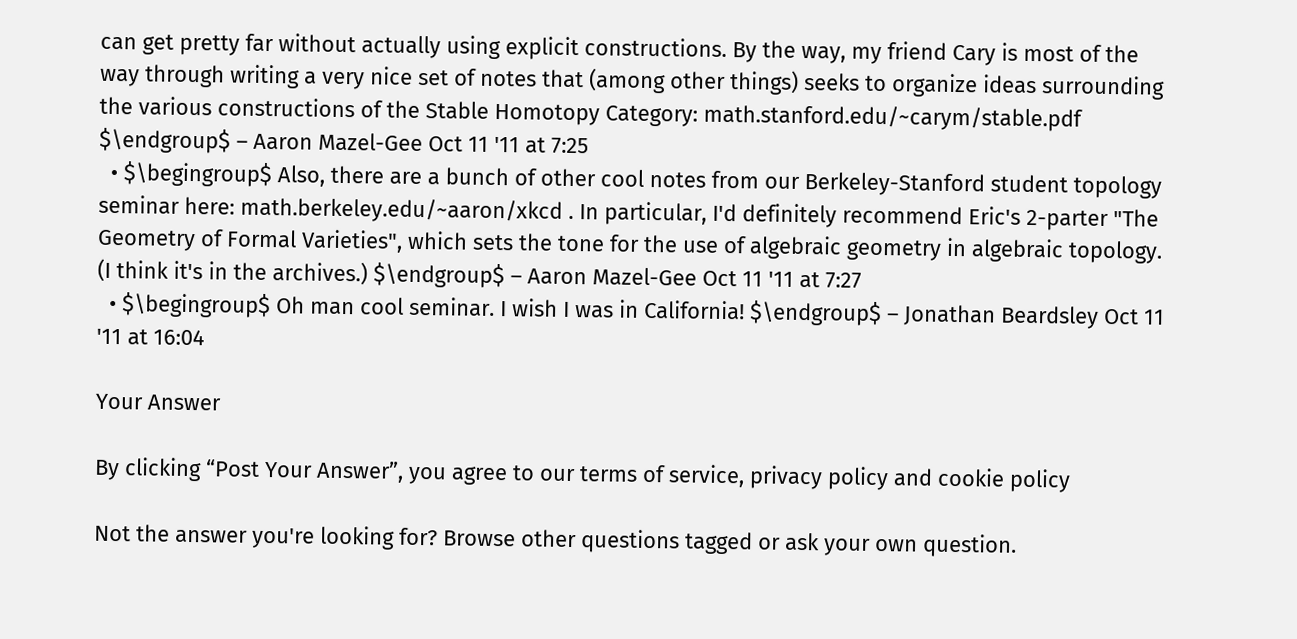can get pretty far without actually using explicit constructions. By the way, my friend Cary is most of the way through writing a very nice set of notes that (among other things) seeks to organize ideas surrounding the various constructions of the Stable Homotopy Category: math.stanford.edu/~carym/stable.pdf $\endgroup$ – Aaron Mazel-Gee Oct 11 '11 at 7:25
  • $\begingroup$ Also, there are a bunch of other cool notes from our Berkeley-Stanford student topology seminar here: math.berkeley.edu/~aaron/xkcd . In particular, I'd definitely recommend Eric's 2-parter "The Geometry of Formal Varieties", which sets the tone for the use of algebraic geometry in algebraic topology. (I think it's in the archives.) $\endgroup$ – Aaron Mazel-Gee Oct 11 '11 at 7:27
  • $\begingroup$ Oh man cool seminar. I wish I was in California! $\endgroup$ – Jonathan Beardsley Oct 11 '11 at 16:04

Your Answer

By clicking “Post Your Answer”, you agree to our terms of service, privacy policy and cookie policy

Not the answer you're looking for? Browse other questions tagged or ask your own question.